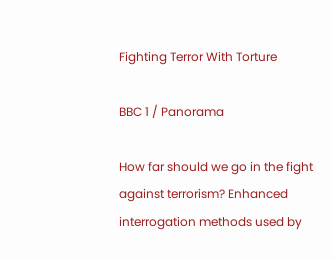Fighting Terror With Torture

BBC 1 / Panorama

How far should we go in the fight against terrorism? Enhanced interrogation methods used by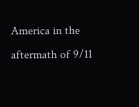America in the aftermath of 9/11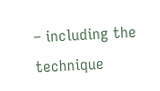– including the technique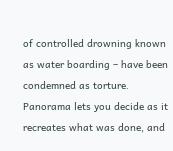of controlled drowning known as water boarding – have been condemned as torture. Panorama lets you decide as it recreates what was done, and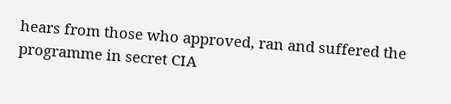hears from those who approved, ran and suffered the programme in secret CIA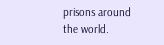prisons around the world.